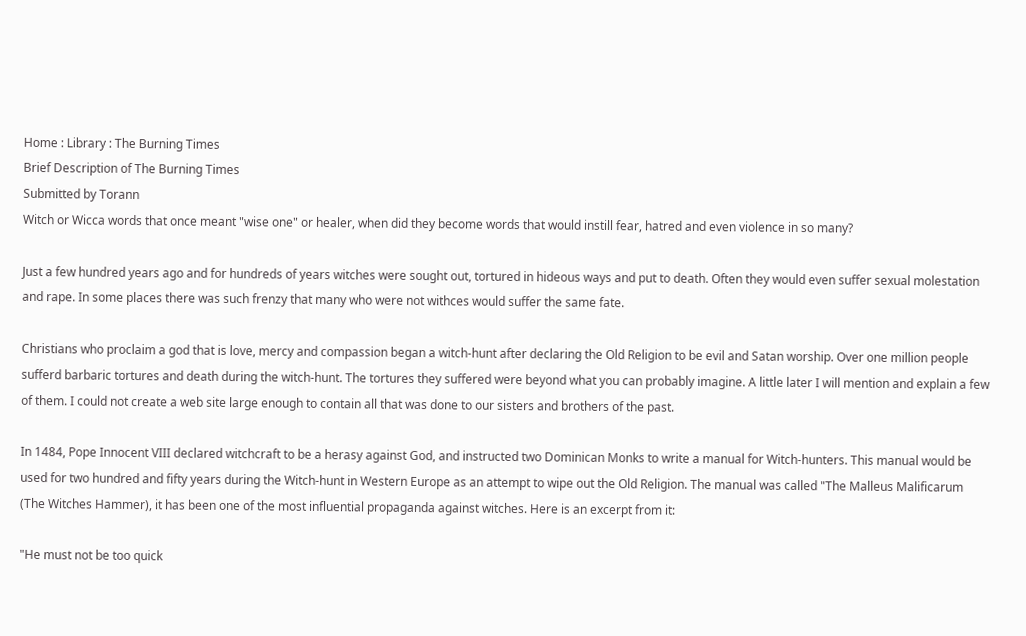Home : Library : The Burning Times
Brief Description of The Burning Times
Submitted by Torann
Witch or Wicca words that once meant "wise one" or healer, when did they become words that would instill fear, hatred and even violence in so many?

Just a few hundred years ago and for hundreds of years witches were sought out, tortured in hideous ways and put to death. Often they would even suffer sexual molestation and rape. In some places there was such frenzy that many who were not withces would suffer the same fate.

Christians who proclaim a god that is love, mercy and compassion began a witch-hunt after declaring the Old Religion to be evil and Satan worship. Over one million people sufferd barbaric tortures and death during the witch-hunt. The tortures they suffered were beyond what you can probably imagine. A little later I will mention and explain a few of them. I could not create a web site large enough to contain all that was done to our sisters and brothers of the past.

In 1484, Pope Innocent VIII declared witchcraft to be a herasy against God, and instructed two Dominican Monks to write a manual for Witch-hunters. This manual would be used for two hundred and fifty years during the Witch-hunt in Western Europe as an attempt to wipe out the Old Religion. The manual was called "The Malleus Malificarum (The Witches Hammer), it has been one of the most influential propaganda against witches. Here is an excerpt from it:

"He must not be too quick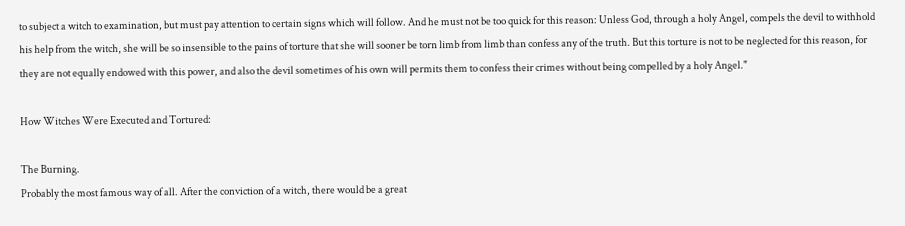to subject a witch to examination, but must pay attention to certain signs which will follow. And he must not be too quick for this reason: Unless God, through a holy Angel, compels the devil to withhold his help from the witch, she will be so insensible to the pains of torture that she will sooner be torn limb from limb than confess any of the truth. But this torture is not to be neglected for this reason, for they are not equally endowed with this power, and also the devil sometimes of his own will permits them to confess their crimes without being compelled by a holy Angel."

How Witches Were Executed and Tortured:

The Burning.
Probably the most famous way of all. After the conviction of a witch, there would be a great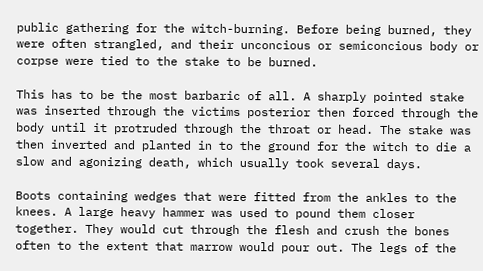public gathering for the witch-burning. Before being burned, they were often strangled, and their unconcious or semiconcious body or corpse were tied to the stake to be burned.

This has to be the most barbaric of all. A sharply pointed stake was inserted through the victims posterior then forced through the body until it protruded through the throat or head. The stake was then inverted and planted in to the ground for the witch to die a slow and agonizing death, which usually took several days.

Boots containing wedges that were fitted from the ankles to the knees. A large heavy hammer was used to pound them closer together. They would cut through the flesh and crush the bones often to the extent that marrow would pour out. The legs of the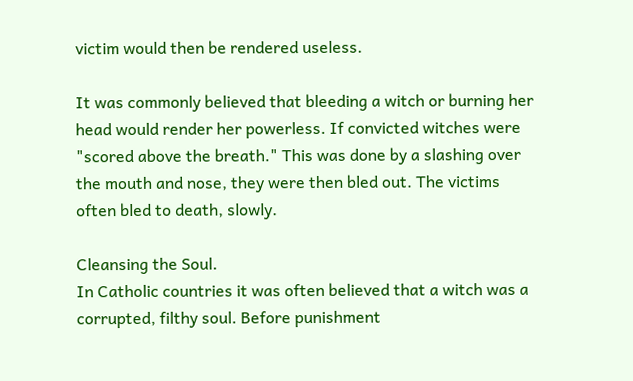victim would then be rendered useless.

It was commonly believed that bleeding a witch or burning her head would render her powerless. If convicted witches were "scored above the breath." This was done by a slashing over the mouth and nose, they were then bled out. The victims often bled to death, slowly.

Cleansing the Soul.
In Catholic countries it was often believed that a witch was a corrupted, filthy soul. Before punishment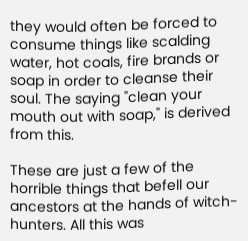they would often be forced to consume things like scalding water, hot coals, fire brands or soap in order to cleanse their soul. The saying "clean your mouth out with soap," is derived from this.

These are just a few of the horrible things that befell our ancestors at the hands of witch-hunters. All this was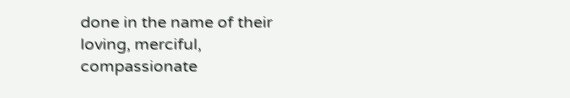done in the name of their loving, merciful, compassionate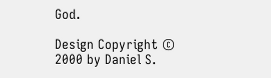God.

Design Copyright © 2000 by Daniel S.